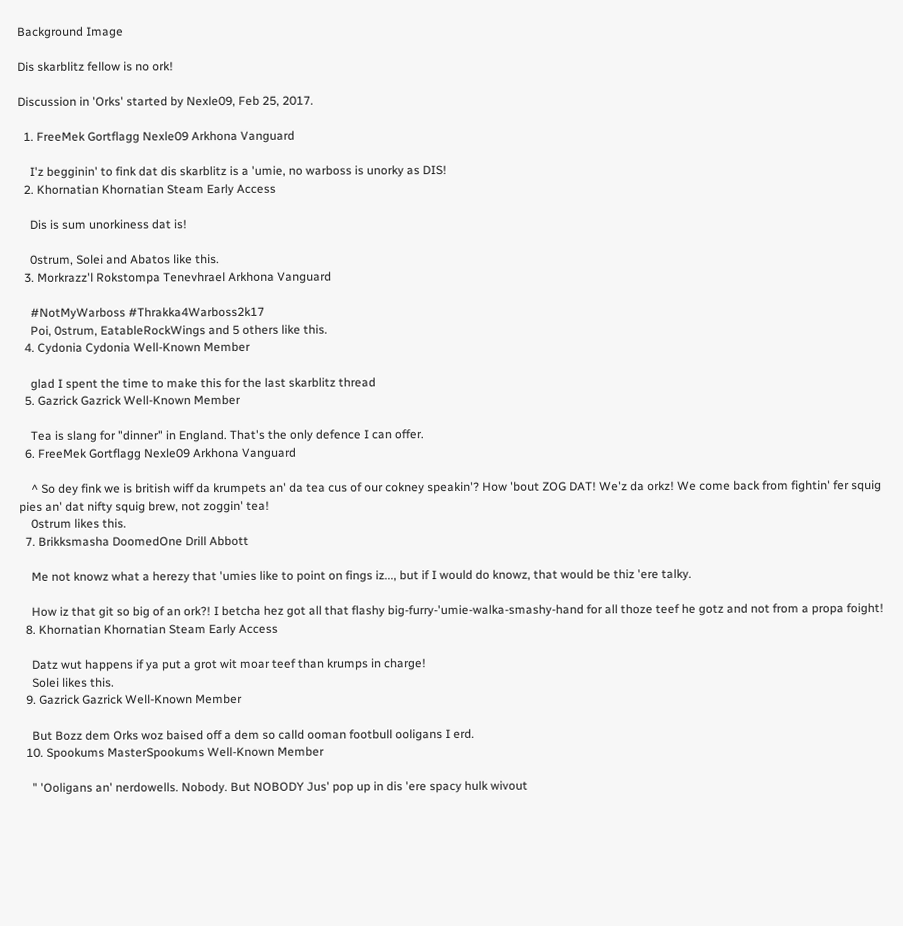Background Image

Dis skarblitz fellow is no ork!

Discussion in 'Orks' started by Nexle09, Feb 25, 2017.

  1. FreeMek Gortflagg Nexle09 Arkhona Vanguard

    I'z begginin' to fink dat dis skarblitz is a 'umie, no warboss is unorky as DIS!
  2. Khornatian Khornatian Steam Early Access

    Dis is sum unorkiness dat is!

    0strum, Solei and Abatos like this.
  3. Morkrazz'l Rokstompa Tenevhrael Arkhona Vanguard

    #NotMyWarboss #Thrakka4Warboss2k17
    Poi, 0strum, EatableRockWings and 5 others like this.
  4. Cydonia Cydonia Well-Known Member

    glad I spent the time to make this for the last skarblitz thread
  5. Gazrick Gazrick Well-Known Member

    Tea is slang for "dinner" in England. That's the only defence I can offer.
  6. FreeMek Gortflagg Nexle09 Arkhona Vanguard

    ^ So dey fink we is british wiff da krumpets an' da tea cus of our cokney speakin'? How 'bout ZOG DAT! We'z da orkz! We come back from fightin' fer squig pies an' dat nifty squig brew, not zoggin' tea!
    0strum likes this.
  7. Brikksmasha DoomedOne Drill Abbott

    Me not knowz what a herezy that 'umies like to point on fings iz..., but if I would do knowz, that would be thiz 'ere talky.

    How iz that git so big of an ork?! I betcha hez got all that flashy big-furry-'umie-walka-smashy-hand for all thoze teef he gotz and not from a propa foight!
  8. Khornatian Khornatian Steam Early Access

    Datz wut happens if ya put a grot wit moar teef than krumps in charge!
    Solei likes this.
  9. Gazrick Gazrick Well-Known Member

    But Bozz dem Orks woz baised off a dem so calld ooman footbull ooligans I erd.
  10. Spookums MasterSpookums Well-Known Member

    " 'Ooligans an' nerdowells. Nobody. But NOBODY Jus' pop up in dis 'ere spacy hulk wivout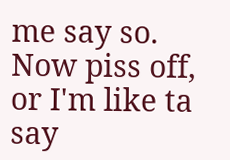me say so. Now piss off, or I'm like ta say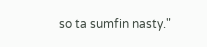so ta sumfin nasty."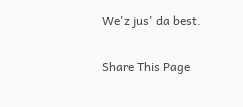We'z jus' da best.

Share This Page